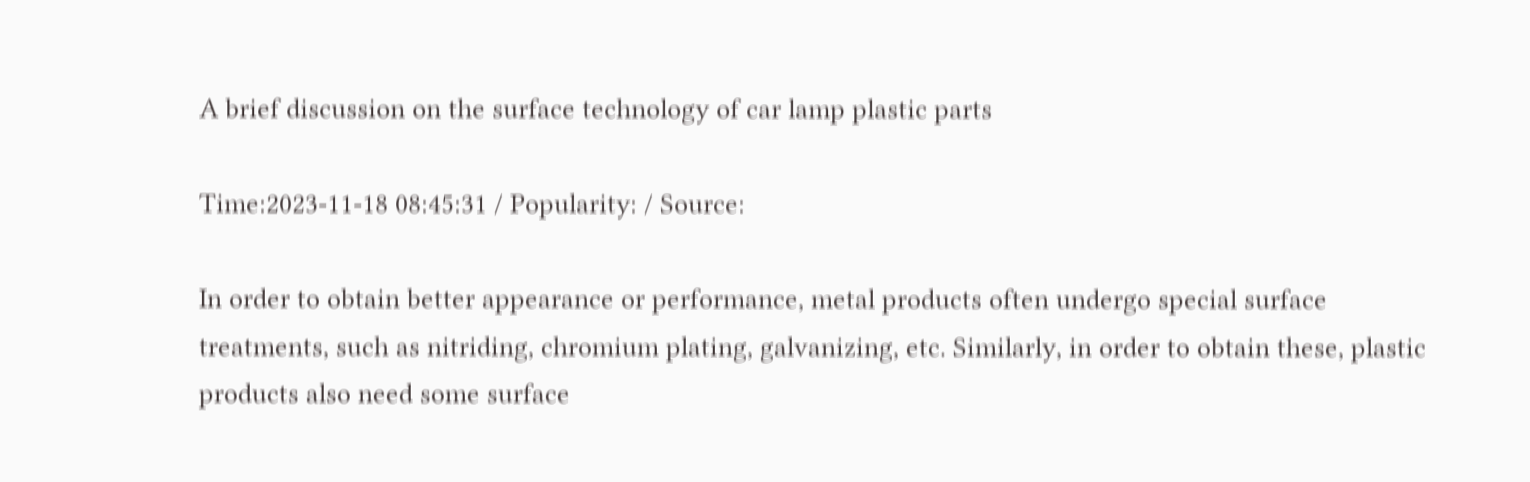A brief discussion on the surface technology of car lamp plastic parts

Time:2023-11-18 08:45:31 / Popularity: / Source:

In order to obtain better appearance or performance, metal products often undergo special surface treatments, such as nitriding, chromium plating, galvanizing, etc. Similarly, in order to obtain these, plastic products also need some surface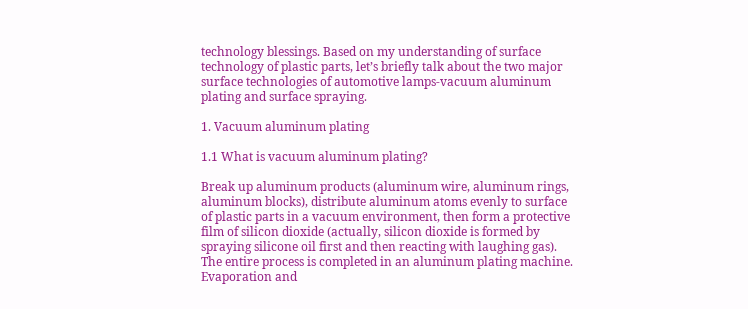technology blessings. Based on my understanding of surface technology of plastic parts, let’s briefly talk about the two major surface technologies of automotive lamps-vacuum aluminum plating and surface spraying.

1. Vacuum aluminum plating

1.1 What is vacuum aluminum plating?

Break up aluminum products (aluminum wire, aluminum rings, aluminum blocks), distribute aluminum atoms evenly to surface of plastic parts in a vacuum environment, then form a protective film of silicon dioxide (actually, silicon dioxide is formed by spraying silicone oil first and then reacting with laughing gas). The entire process is completed in an aluminum plating machine. Evaporation and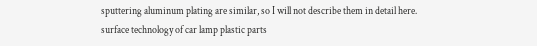sputtering aluminum plating are similar, so I will not describe them in detail here.
surface technology of car lamp plastic parts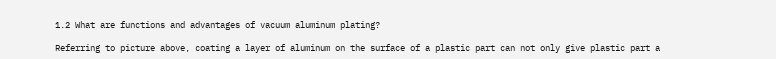1.2 What are functions and advantages of vacuum aluminum plating?

Referring to picture above, coating a layer of aluminum on the surface of a plastic part can not only give plastic part a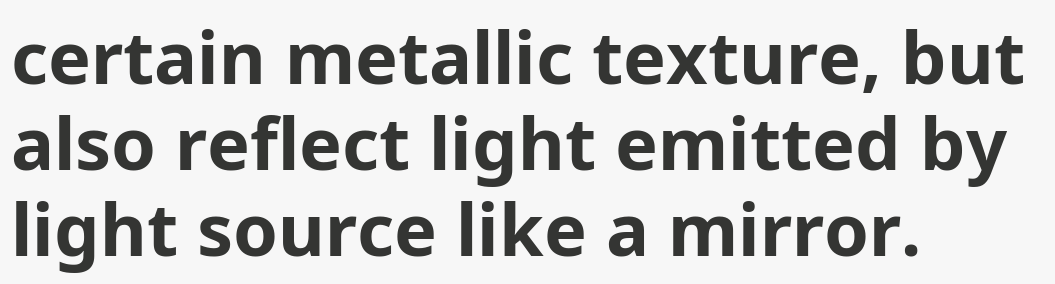certain metallic texture, but also reflect light emitted by light source like a mirror.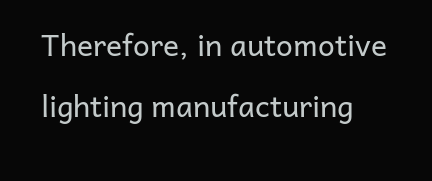Therefore, in automotive lighting manufacturing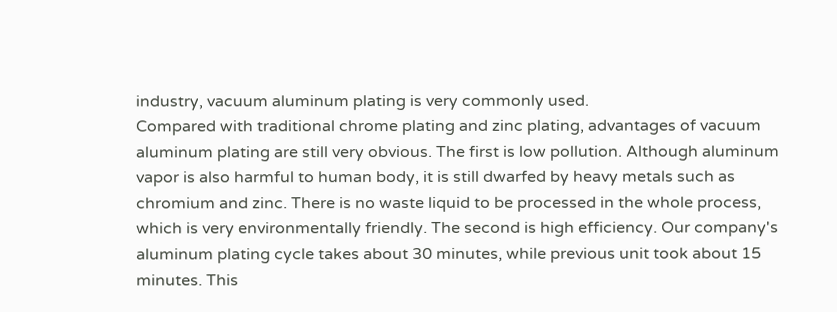industry, vacuum aluminum plating is very commonly used.
Compared with traditional chrome plating and zinc plating, advantages of vacuum aluminum plating are still very obvious. The first is low pollution. Although aluminum vapor is also harmful to human body, it is still dwarfed by heavy metals such as chromium and zinc. There is no waste liquid to be processed in the whole process, which is very environmentally friendly. The second is high efficiency. Our company's aluminum plating cycle takes about 30 minutes, while previous unit took about 15 minutes. This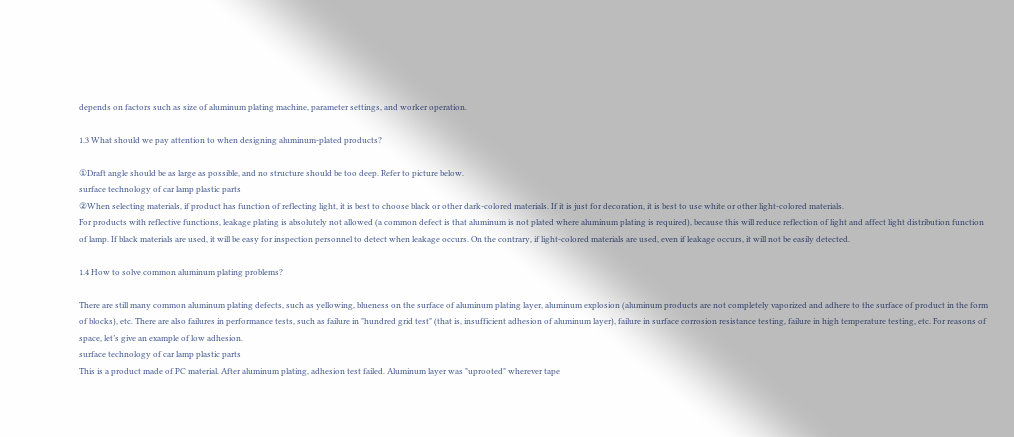depends on factors such as size of aluminum plating machine, parameter settings, and worker operation.

1.3 What should we pay attention to when designing aluminum-plated products?

①Draft angle should be as large as possible, and no structure should be too deep. Refer to picture below.
surface technology of car lamp plastic parts
②When selecting materials, if product has function of reflecting light, it is best to choose black or other dark-colored materials. If it is just for decoration, it is best to use white or other light-colored materials.
For products with reflective functions, leakage plating is absolutely not allowed (a common defect is that aluminum is not plated where aluminum plating is required), because this will reduce reflection of light and affect light distribution function of lamp. If black materials are used, it will be easy for inspection personnel to detect when leakage occurs. On the contrary, if light-colored materials are used, even if leakage occurs, it will not be easily detected.

1.4 How to solve common aluminum plating problems?

There are still many common aluminum plating defects, such as yellowing, blueness on the surface of aluminum plating layer, aluminum explosion (aluminum products are not completely vaporized and adhere to the surface of product in the form of blocks), etc. There are also failures in performance tests, such as failure in "hundred grid test" (that is, insufficient adhesion of aluminum layer), failure in surface corrosion resistance testing, failure in high temperature testing, etc. For reasons of space, let’s give an example of low adhesion.
surface technology of car lamp plastic parts
This is a product made of PC material. After aluminum plating, adhesion test failed. Aluminum layer was "uprooted" wherever tape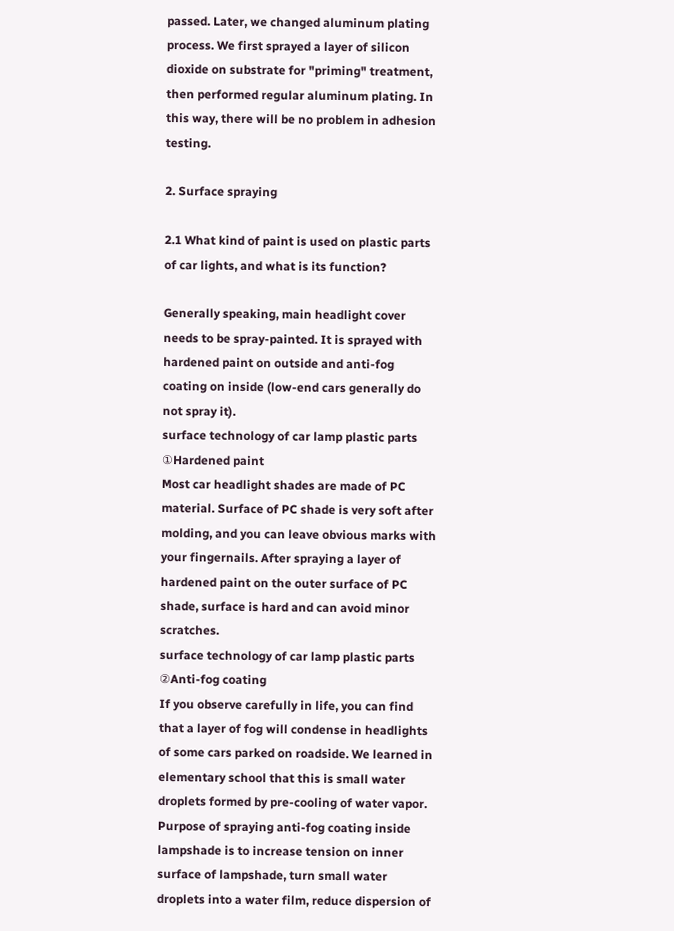passed. Later, we changed aluminum plating process. We first sprayed a layer of silicon dioxide on substrate for "priming" treatment, then performed regular aluminum plating. In this way, there will be no problem in adhesion testing.

2. Surface spraying

2.1 What kind of paint is used on plastic parts of car lights, and what is its function?

Generally speaking, main headlight cover needs to be spray-painted. It is sprayed with hardened paint on outside and anti-fog coating on inside (low-end cars generally do not spray it).
surface technology of car lamp plastic parts
①Hardened paint
Most car headlight shades are made of PC material. Surface of PC shade is very soft after molding, and you can leave obvious marks with your fingernails. After spraying a layer of hardened paint on the outer surface of PC shade, surface is hard and can avoid minor scratches.
surface technology of car lamp plastic parts
②Anti-fog coating
If you observe carefully in life, you can find that a layer of fog will condense in headlights of some cars parked on roadside. We learned in elementary school that this is small water droplets formed by pre-cooling of water vapor. Purpose of spraying anti-fog coating inside lampshade is to increase tension on inner surface of lampshade, turn small water droplets into a water film, reduce dispersion of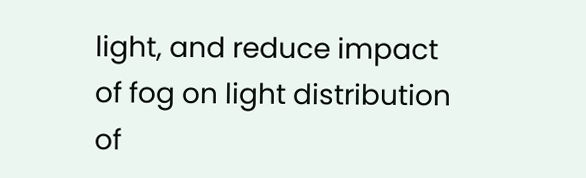light, and reduce impact of fog on light distribution of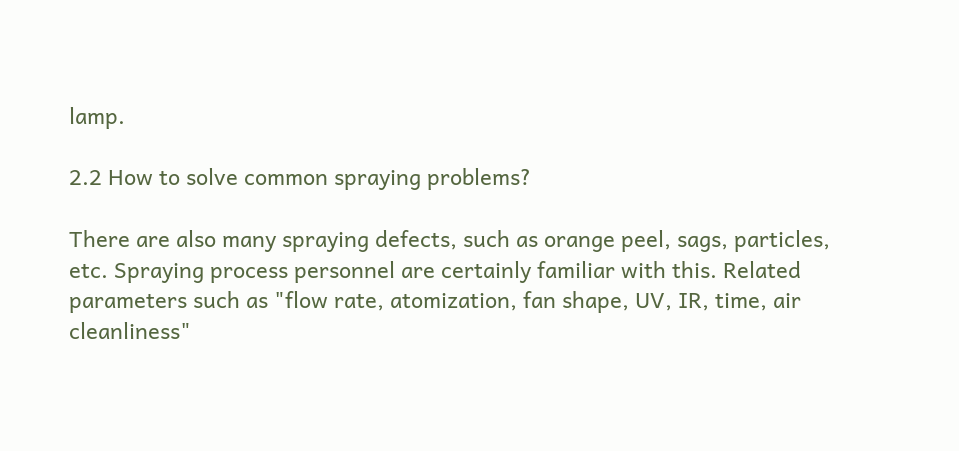lamp.

2.2 How to solve common spraying problems?

There are also many spraying defects, such as orange peel, sags, particles, etc. Spraying process personnel are certainly familiar with this. Related parameters such as "flow rate, atomization, fan shape, UV, IR, time, air cleanliness"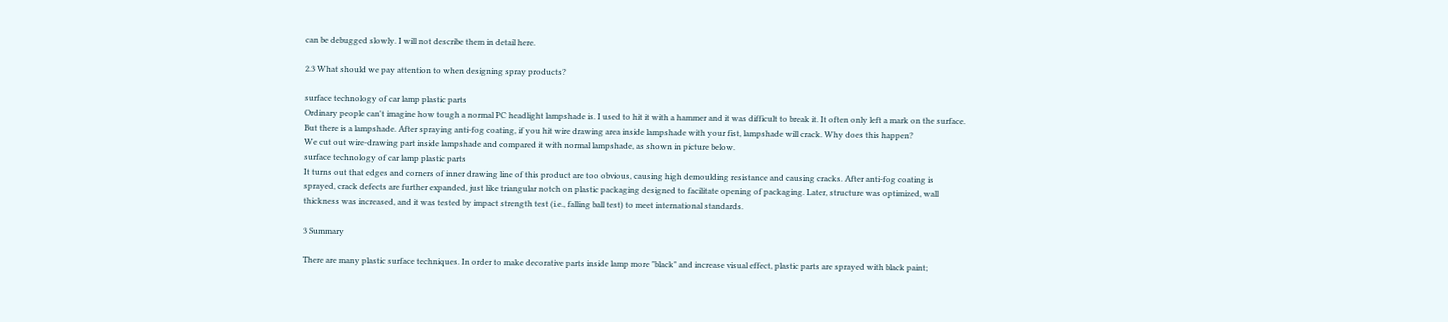can be debugged slowly. I will not describe them in detail here.

2.3 What should we pay attention to when designing spray products?

surface technology of car lamp plastic parts
Ordinary people can't imagine how tough a normal PC headlight lampshade is. I used to hit it with a hammer and it was difficult to break it. It often only left a mark on the surface. But there is a lampshade. After spraying anti-fog coating, if you hit wire drawing area inside lampshade with your fist, lampshade will crack. Why does this happen?
We cut out wire-drawing part inside lampshade and compared it with normal lampshade, as shown in picture below.
surface technology of car lamp plastic parts
It turns out that edges and corners of inner drawing line of this product are too obvious, causing high demoulding resistance and causing cracks. After anti-fog coating is sprayed, crack defects are further expanded, just like triangular notch on plastic packaging designed to facilitate opening of packaging. Later, structure was optimized, wall thickness was increased, and it was tested by impact strength test (i.e., falling ball test) to meet international standards.

3 Summary

There are many plastic surface techniques. In order to make decorative parts inside lamp more "black" and increase visual effect, plastic parts are sprayed with black paint;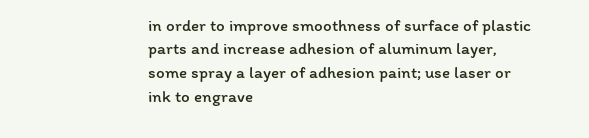in order to improve smoothness of surface of plastic parts and increase adhesion of aluminum layer, some spray a layer of adhesion paint; use laser or ink to engrave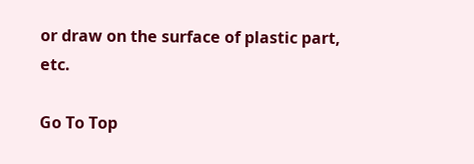or draw on the surface of plastic part, etc.

Go To Top